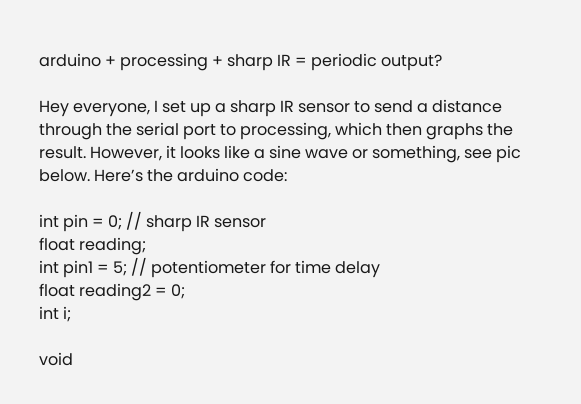arduino + processing + sharp IR = periodic output?

Hey everyone, I set up a sharp IR sensor to send a distance through the serial port to processing, which then graphs the result. However, it looks like a sine wave or something, see pic below. Here’s the arduino code:

int pin = 0; // sharp IR sensor
float reading;
int pin1 = 5; // potentiometer for time delay
float reading2 = 0;
int i;

void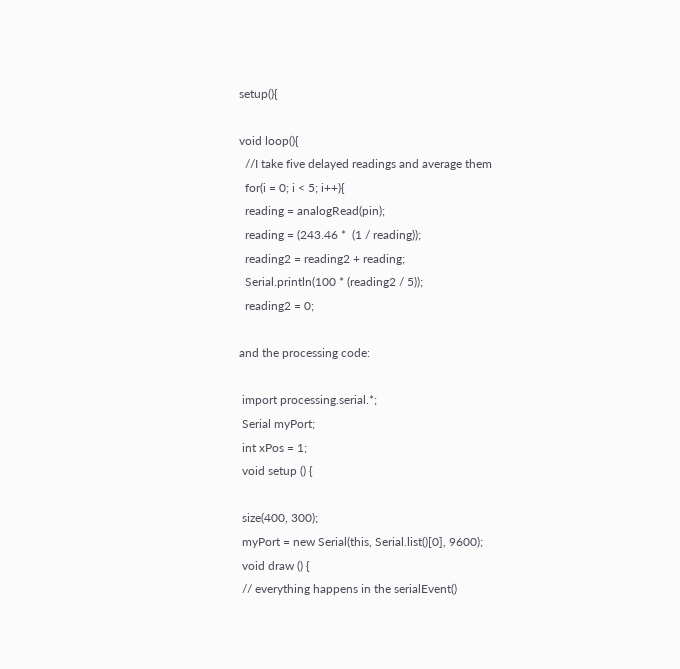setup(){

void loop(){
  //I take five delayed readings and average them
  for(i = 0; i < 5; i++){
  reading = analogRead(pin);
  reading = (243.46 *  (1 / reading));
  reading2 = reading2 + reading;
  Serial.println(100 * (reading2 / 5));
  reading2 = 0;

and the processing code:

 import processing.serial.*;
 Serial myPort;
 int xPos = 1;
 void setup () {

 size(400, 300);
 myPort = new Serial(this, Serial.list()[0], 9600);
 void draw () {
 // everything happens in the serialEvent()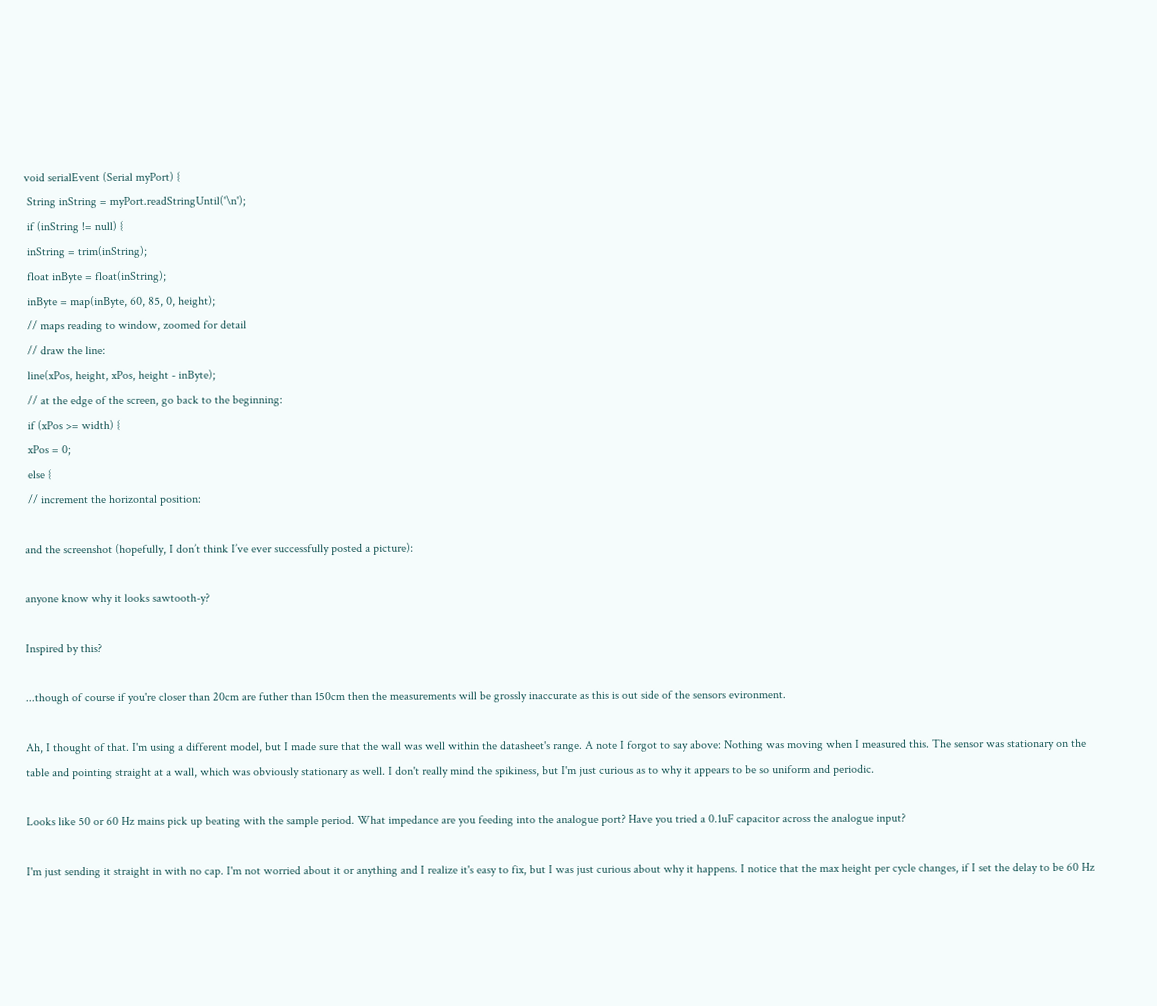void serialEvent (Serial myPort) {
 String inString = myPort.readStringUntil('\n');
 if (inString != null) {
 inString = trim(inString);
 float inByte = float(inString);
 inByte = map(inByte, 60, 85, 0, height);
 // maps reading to window, zoomed for detail
 // draw the line:
 line(xPos, height, xPos, height - inByte);
 // at the edge of the screen, go back to the beginning:
 if (xPos >= width) {
 xPos = 0;
 else {
 // increment the horizontal position:

and the screenshot (hopefully, I don’t think I’ve ever successfully posted a picture):

anyone know why it looks sawtooth-y?

Inspired by this?

...though of course if you're closer than 20cm are futher than 150cm then the measurements will be grossly inaccurate as this is out side of the sensors evironment.

Ah, I thought of that. I'm using a different model, but I made sure that the wall was well within the datasheet's range. A note I forgot to say above: Nothing was moving when I measured this. The sensor was stationary on the table and pointing straight at a wall, which was obviously stationary as well. I don't really mind the spikiness, but I'm just curious as to why it appears to be so uniform and periodic.

Looks like 50 or 60 Hz mains pick up beating with the sample period. What impedance are you feeding into the analogue port? Have you tried a 0.1uF capacitor across the analogue input?

I'm just sending it straight in with no cap. I'm not worried about it or anything and I realize it's easy to fix, but I was just curious about why it happens. I notice that the max height per cycle changes, if I set the delay to be 60 Hz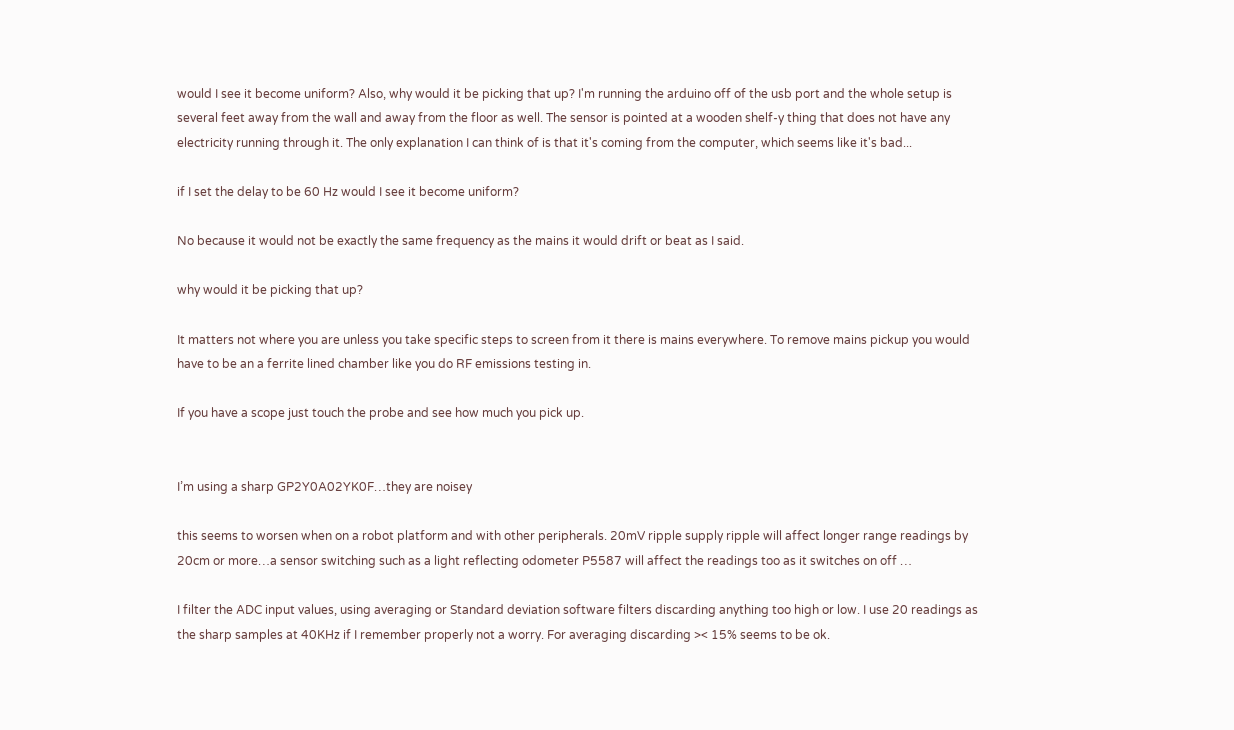would I see it become uniform? Also, why would it be picking that up? I'm running the arduino off of the usb port and the whole setup is several feet away from the wall and away from the floor as well. The sensor is pointed at a wooden shelf-y thing that does not have any electricity running through it. The only explanation I can think of is that it's coming from the computer, which seems like it's bad...

if I set the delay to be 60 Hz would I see it become uniform?

No because it would not be exactly the same frequency as the mains it would drift or beat as I said.

why would it be picking that up?

It matters not where you are unless you take specific steps to screen from it there is mains everywhere. To remove mains pickup you would have to be an a ferrite lined chamber like you do RF emissions testing in.

If you have a scope just touch the probe and see how much you pick up.


I’m using a sharp GP2Y0A02YK0F…they are noisey

this seems to worsen when on a robot platform and with other peripherals. 20mV ripple supply ripple will affect longer range readings by 20cm or more…a sensor switching such as a light reflecting odometer P5587 will affect the readings too as it switches on off …

I filter the ADC input values, using averaging or Standard deviation software filters discarding anything too high or low. I use 20 readings as the sharp samples at 40KHz if I remember properly not a worry. For averaging discarding >< 15% seems to be ok.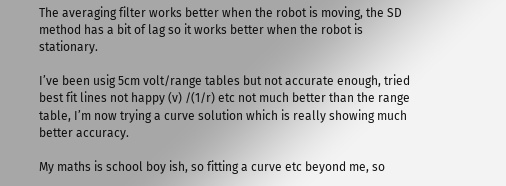The averaging filter works better when the robot is moving, the SD method has a bit of lag so it works better when the robot is stationary.

I’ve been usig 5cm volt/range tables but not accurate enough, tried best fit lines not happy (v) /(1/r) etc not much better than the range table, I’m now trying a curve solution which is really showing much better accuracy.

My maths is school boy ish, so fitting a curve etc beyond me, so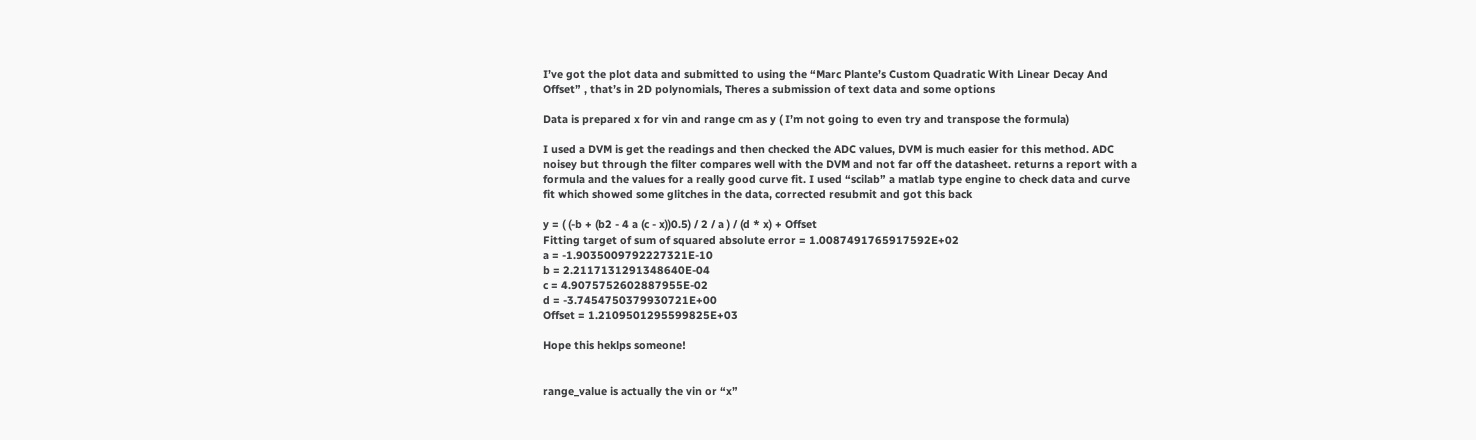I’ve got the plot data and submitted to using the “Marc Plante’s Custom Quadratic With Linear Decay And Offset” , that’s in 2D polynomials, Theres a submission of text data and some options

Data is prepared x for vin and range cm as y ( I’m not going to even try and transpose the formula)

I used a DVM is get the readings and then checked the ADC values, DVM is much easier for this method. ADC noisey but through the filter compares well with the DVM and not far off the datasheet. returns a report with a formula and the values for a really good curve fit. I used “scilab” a matlab type engine to check data and curve fit which showed some glitches in the data, corrected resubmit and got this back

y = ( (-b + (b2 - 4 a (c - x))0.5) / 2 / a ) / (d * x) + Offset
Fitting target of sum of squared absolute error = 1.0087491765917592E+02
a = -1.9035009792227321E-10
b = 2.2117131291348640E-04
c = 4.9075752602887955E-02
d = -3.7454750379930721E+00
Offset = 1.2109501295599825E+03

Hope this heklps someone!


range_value is actually the vin or “x”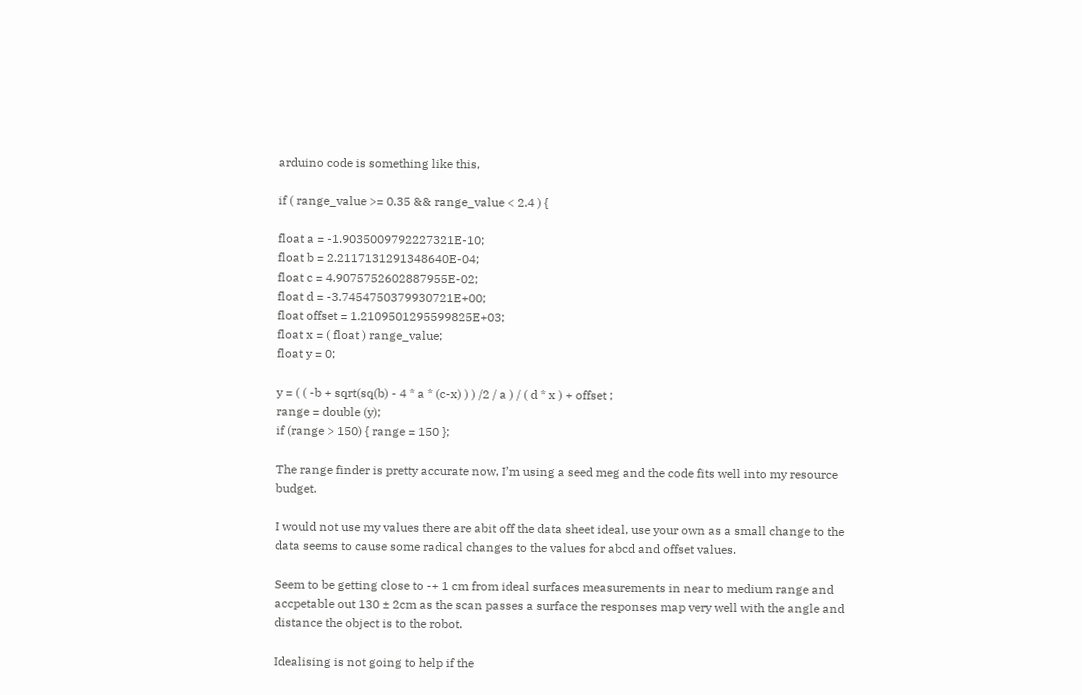arduino code is something like this,

if ( range_value >= 0.35 && range_value < 2.4 ) {

float a = -1.9035009792227321E-10;
float b = 2.2117131291348640E-04;
float c = 4.9075752602887955E-02;
float d = -3.7454750379930721E+00;
float offset = 1.2109501295599825E+03;
float x = ( float ) range_value;
float y = 0;

y = ( ( -b + sqrt(sq(b) - 4 * a * (c-x) ) ) /2 / a ) / ( d * x ) + offset ;
range = double (y);
if (range > 150) { range = 150 };

The range finder is pretty accurate now, I’m using a seed meg and the code fits well into my resource budget.

I would not use my values there are abit off the data sheet ideal, use your own as a small change to the data seems to cause some radical changes to the values for abcd and offset values.

Seem to be getting close to -+ 1 cm from ideal surfaces measurements in near to medium range and accpetable out 130 ± 2cm as the scan passes a surface the responses map very well with the angle and distance the object is to the robot.

Idealising is not going to help if the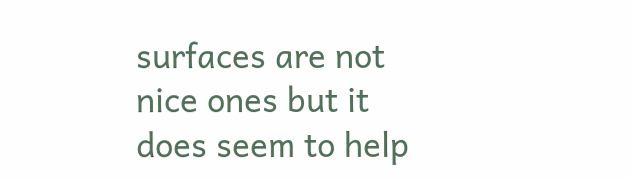surfaces are not nice ones but it does seem to help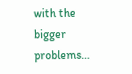with the bigger problems…